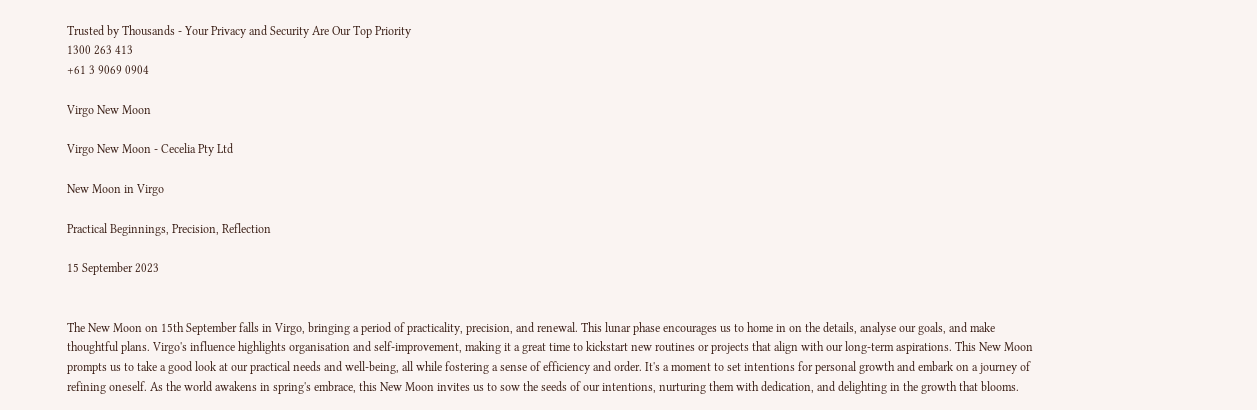Trusted by Thousands - Your Privacy and Security Are Our Top Priority
1300 263 413
+61 3 9069 0904

Virgo New Moon

Virgo New Moon - Cecelia Pty Ltd

New Moon in Virgo

Practical Beginnings, Precision, Reflection

15 September 2023


The New Moon on 15th September falls in Virgo, bringing a period of practicality, precision, and renewal. This lunar phase encourages us to home in on the details, analyse our goals, and make thoughtful plans. Virgo's influence highlights organisation and self-improvement, making it a great time to kickstart new routines or projects that align with our long-term aspirations. This New Moon prompts us to take a good look at our practical needs and well-being, all while fostering a sense of efficiency and order. It's a moment to set intentions for personal growth and embark on a journey of refining oneself. As the world awakens in spring's embrace, this New Moon invites us to sow the seeds of our intentions, nurturing them with dedication, and delighting in the growth that blooms.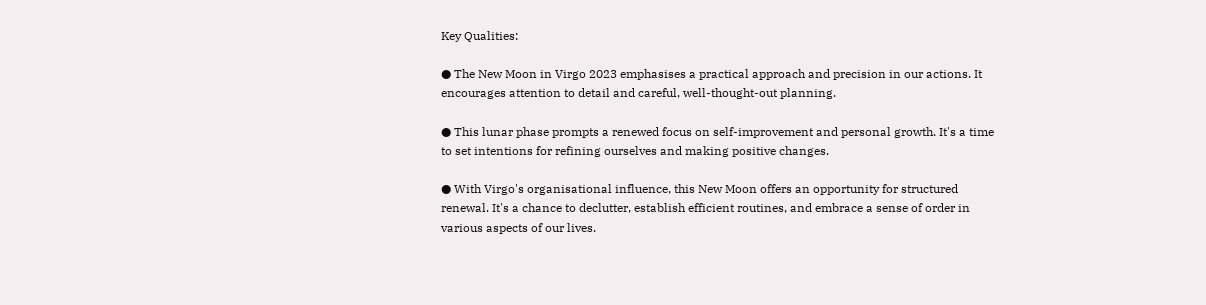Key Qualities:

● The New Moon in Virgo 2023 emphasises a practical approach and precision in our actions. It encourages attention to detail and careful, well-thought-out planning.

● This lunar phase prompts a renewed focus on self-improvement and personal growth. It's a time to set intentions for refining ourselves and making positive changes.

● With Virgo's organisational influence, this New Moon offers an opportunity for structured renewal. It's a chance to declutter, establish efficient routines, and embrace a sense of order in various aspects of our lives.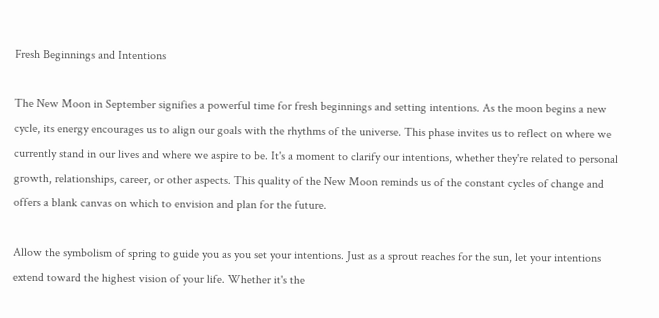Fresh Beginnings and Intentions

The New Moon in September signifies a powerful time for fresh beginnings and setting intentions. As the moon begins a new cycle, its energy encourages us to align our goals with the rhythms of the universe. This phase invites us to reflect on where we currently stand in our lives and where we aspire to be. It's a moment to clarify our intentions, whether they're related to personal growth, relationships, career, or other aspects. This quality of the New Moon reminds us of the constant cycles of change and offers a blank canvas on which to envision and plan for the future.

Allow the symbolism of spring to guide you as you set your intentions. Just as a sprout reaches for the sun, let your intentions extend toward the highest vision of your life. Whether it's the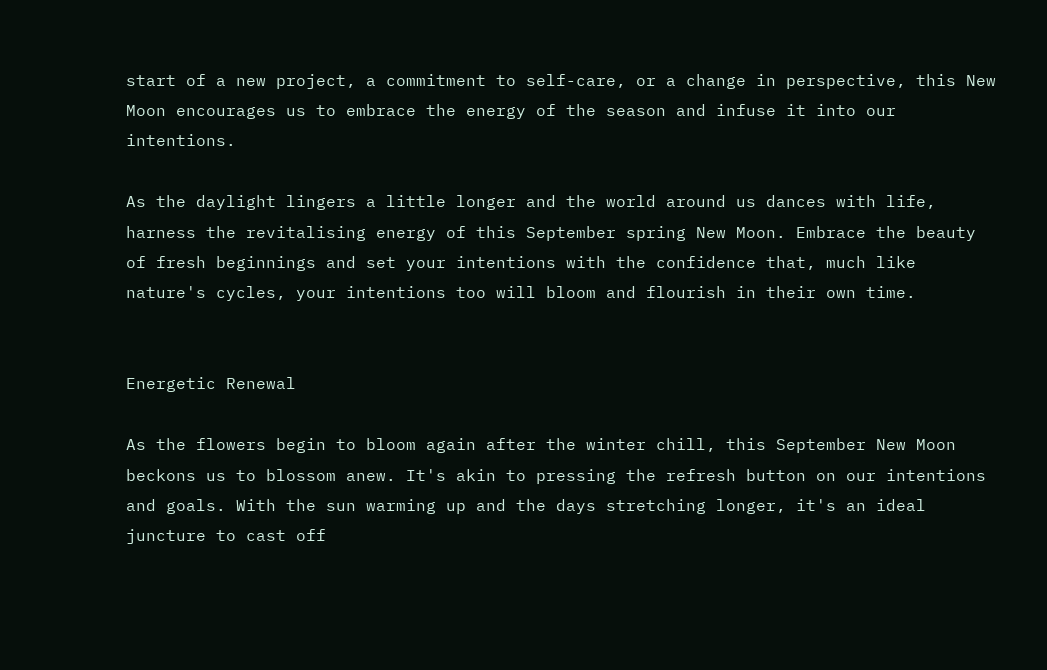start of a new project, a commitment to self-care, or a change in perspective, this New Moon encourages us to embrace the energy of the season and infuse it into our intentions.

As the daylight lingers a little longer and the world around us dances with life, harness the revitalising energy of this September spring New Moon. Embrace the beauty of fresh beginnings and set your intentions with the confidence that, much like nature's cycles, your intentions too will bloom and flourish in their own time.


Energetic Renewal

As the flowers begin to bloom again after the winter chill, this September New Moon beckons us to blossom anew. It's akin to pressing the refresh button on our intentions and goals. With the sun warming up and the days stretching longer, it's an ideal juncture to cast off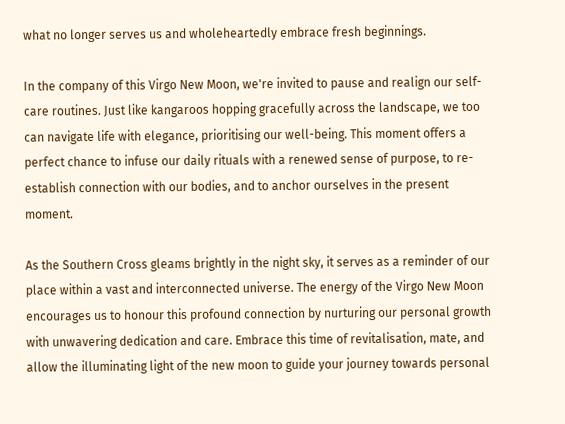what no longer serves us and wholeheartedly embrace fresh beginnings.

In the company of this Virgo New Moon, we're invited to pause and realign our self-care routines. Just like kangaroos hopping gracefully across the landscape, we too can navigate life with elegance, prioritising our well-being. This moment offers a perfect chance to infuse our daily rituals with a renewed sense of purpose, to re-establish connection with our bodies, and to anchor ourselves in the present moment.

As the Southern Cross gleams brightly in the night sky, it serves as a reminder of our place within a vast and interconnected universe. The energy of the Virgo New Moon encourages us to honour this profound connection by nurturing our personal growth with unwavering dedication and care. Embrace this time of revitalisation, mate, and allow the illuminating light of the new moon to guide your journey towards personal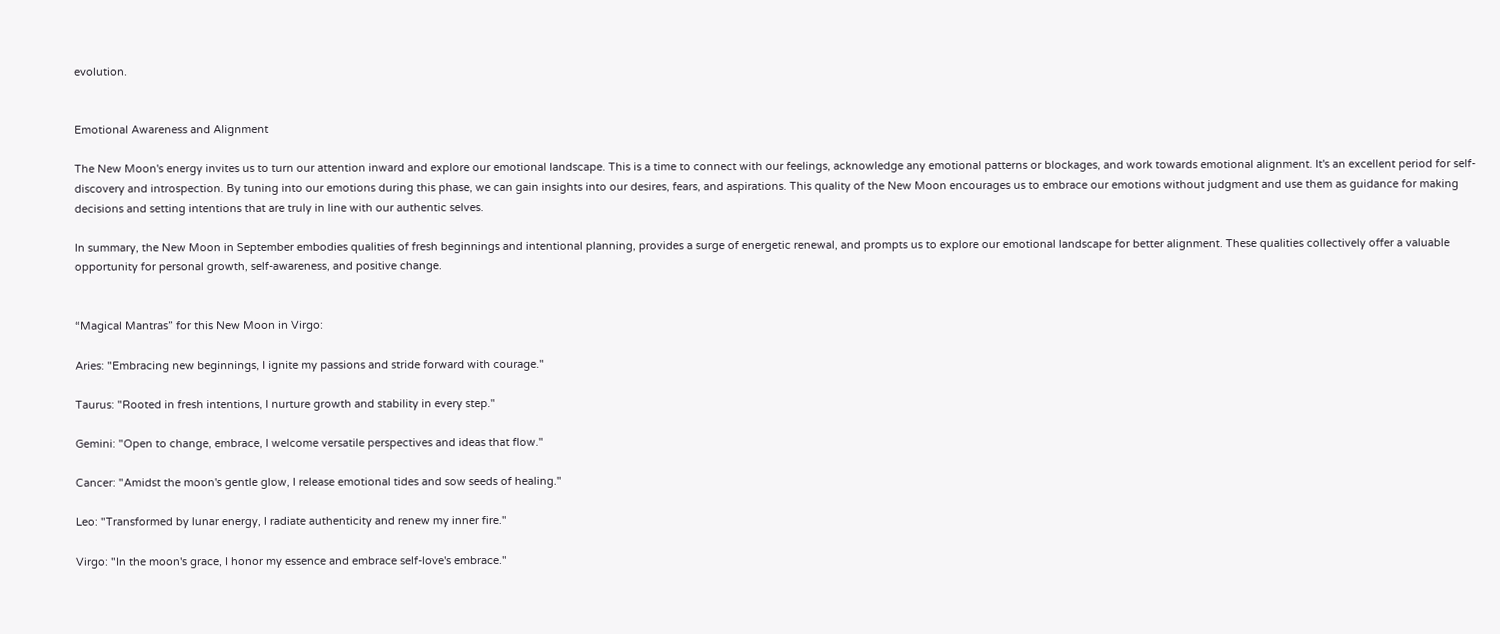evolution.


Emotional Awareness and Alignment

The New Moon's energy invites us to turn our attention inward and explore our emotional landscape. This is a time to connect with our feelings, acknowledge any emotional patterns or blockages, and work towards emotional alignment. It's an excellent period for self-discovery and introspection. By tuning into our emotions during this phase, we can gain insights into our desires, fears, and aspirations. This quality of the New Moon encourages us to embrace our emotions without judgment and use them as guidance for making decisions and setting intentions that are truly in line with our authentic selves.

In summary, the New Moon in September embodies qualities of fresh beginnings and intentional planning, provides a surge of energetic renewal, and prompts us to explore our emotional landscape for better alignment. These qualities collectively offer a valuable opportunity for personal growth, self-awareness, and positive change.


“Magical Mantras” for this New Moon in Virgo:

Aries: "Embracing new beginnings, I ignite my passions and stride forward with courage."

Taurus: "Rooted in fresh intentions, I nurture growth and stability in every step."

Gemini: "Open to change, embrace, I welcome versatile perspectives and ideas that flow."

Cancer: "Amidst the moon's gentle glow, I release emotional tides and sow seeds of healing."

Leo: "Transformed by lunar energy, I radiate authenticity and renew my inner fire."

Virgo: "In the moon's grace, I honor my essence and embrace self-love's embrace."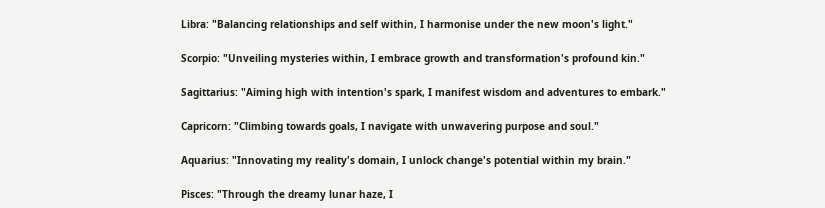Libra: "Balancing relationships and self within, I harmonise under the new moon's light."

Scorpio: "Unveiling mysteries within, I embrace growth and transformation's profound kin."

Sagittarius: "Aiming high with intention's spark, I manifest wisdom and adventures to embark."

Capricorn: "Climbing towards goals, I navigate with unwavering purpose and soul."

Aquarius: "Innovating my reality's domain, I unlock change's potential within my brain."

Pisces: "Through the dreamy lunar haze, I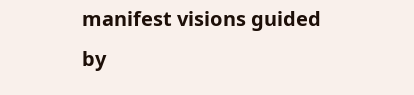manifest visions guided by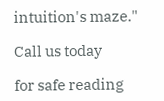intuition's maze."

Call us today

for safe reading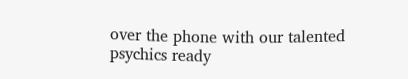over the phone with our talented psychics ready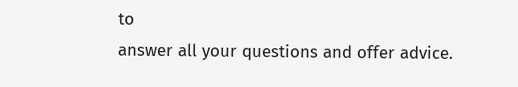to
answer all your questions and offer advice.